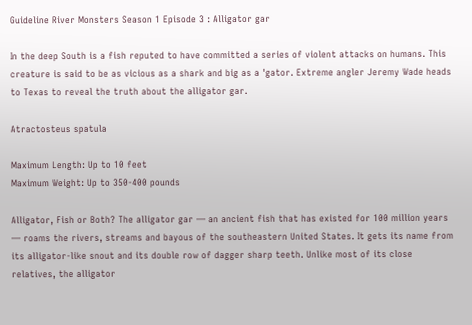Guideline River Monsters Season 1 Episode 3 : Alligator gar

In the deep South is a fish reputed to have committed a series of violent attacks on humans. This creature is said to be as vicious as a shark and big as a 'gator. Extreme angler Jeremy Wade heads to Texas to reveal the truth about the alligator gar.

Atractosteus spatula

Maximum Length: Up to 10 feet
Maximum Weight: Up to 350-400 pounds

Alligator, Fish or Both? The alligator gar — an ancient fish that has existed for 100 million years — roams the rivers, streams and bayous of the southeastern United States. It gets its name from its alligator-like snout and its double row of dagger sharp teeth. Unlike most of its close relatives, the alligator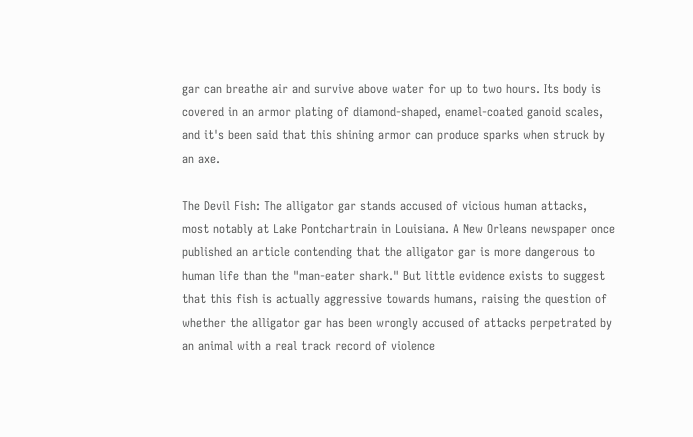gar can breathe air and survive above water for up to two hours. Its body is covered in an armor plating of diamond-shaped, enamel-coated ganoid scales, and it's been said that this shining armor can produce sparks when struck by an axe.

The Devil Fish: The alligator gar stands accused of vicious human attacks, most notably at Lake Pontchartrain in Louisiana. A New Orleans newspaper once published an article contending that the alligator gar is more dangerous to human life than the "man-eater shark." But little evidence exists to suggest that this fish is actually aggressive towards humans, raising the question of whether the alligator gar has been wrongly accused of attacks perpetrated by an animal with a real track record of violence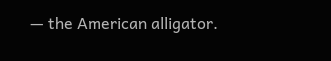— the American alligator.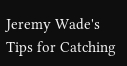Jeremy Wade's Tips for Catching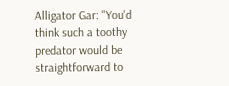Alligator Gar: "You'd think such a toothy predator would be straightforward to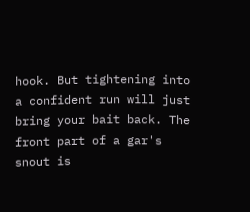hook. But tightening into a confident run will just bring your bait back. The front part of a gar's snout is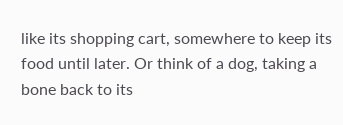like its shopping cart, somewhere to keep its food until later. Or think of a dog, taking a bone back to its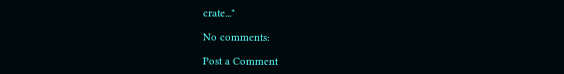crate..."

No comments:

Post a Comment